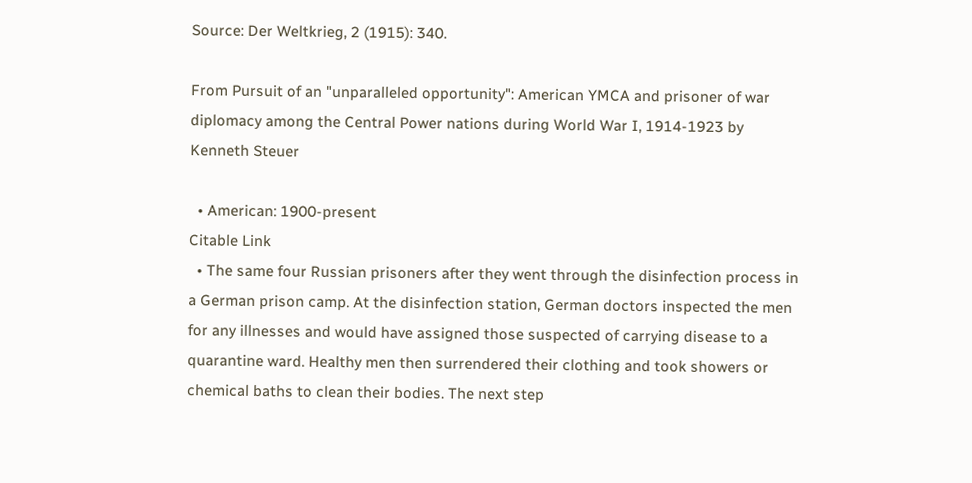Source: Der Weltkrieg, 2 (1915): 340.

From Pursuit of an "unparalleled opportunity": American YMCA and prisoner of war diplomacy among the Central Power nations during World War I, 1914-1923 by Kenneth Steuer

  • American: 1900-present
Citable Link
  • The same four Russian prisoners after they went through the disinfection process in a German prison camp. At the disinfection station, German doctors inspected the men for any illnesses and would have assigned those suspected of carrying disease to a quarantine ward. Healthy men then surrendered their clothing and took showers or chemical baths to clean their bodies. The next step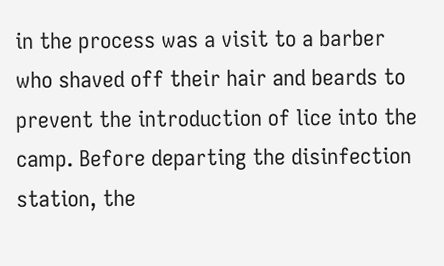in the process was a visit to a barber who shaved off their hair and beards to prevent the introduction of lice into the camp. Before departing the disinfection station, the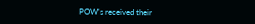POW's received their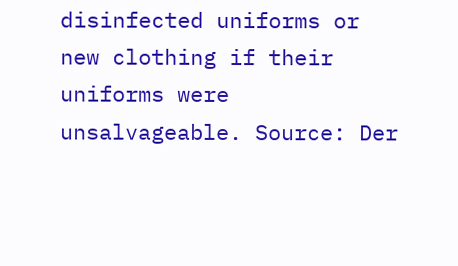disinfected uniforms or new clothing if their uniforms were unsalvageable. Source: Der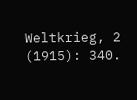Weltkrieg, 2 (1915): 340.